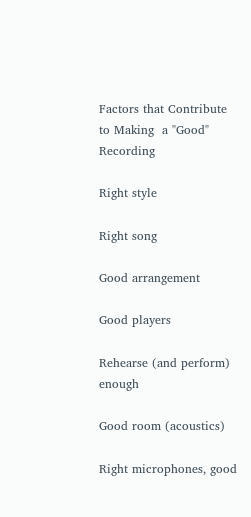Factors that Contribute to Making  a "Good" Recording

Right style

Right song

Good arrangement

Good players

Rehearse (and perform) enough

Good room (acoustics)

Right microphones, good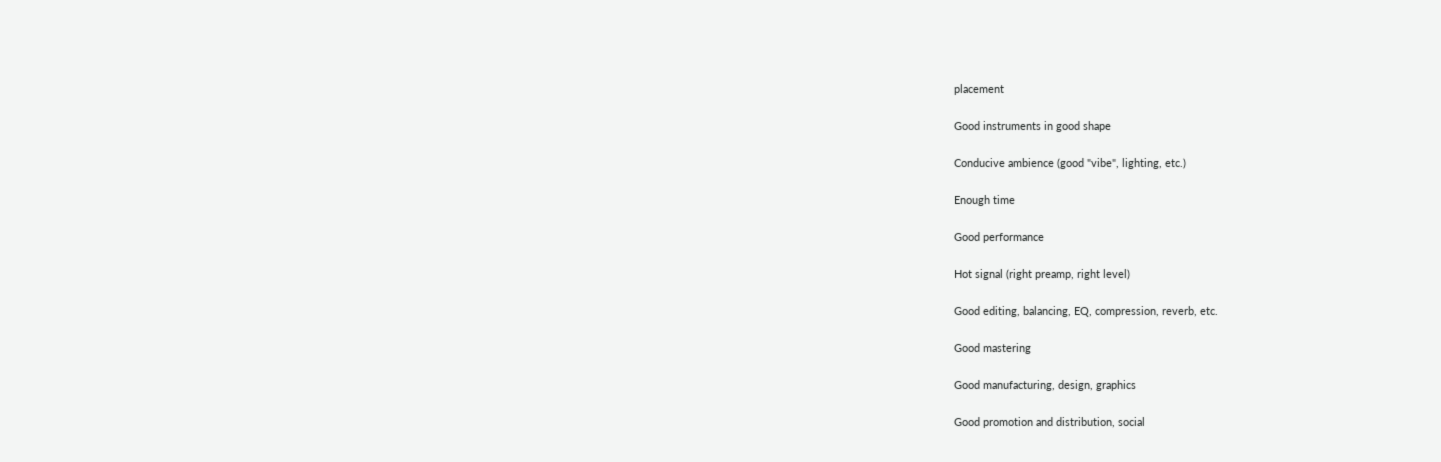placement

Good instruments in good shape

Conducive ambience (good "vibe", lighting, etc.)

Enough time

Good performance

Hot signal (right preamp, right level)

Good editing, balancing, EQ, compression, reverb, etc.

Good mastering

Good manufacturing, design, graphics

Good promotion and distribution, social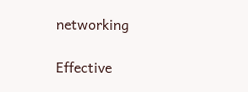networking

Effective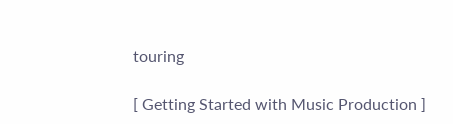touring

[ Getting Started with Music Production ]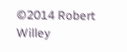©2014 Robert Willey